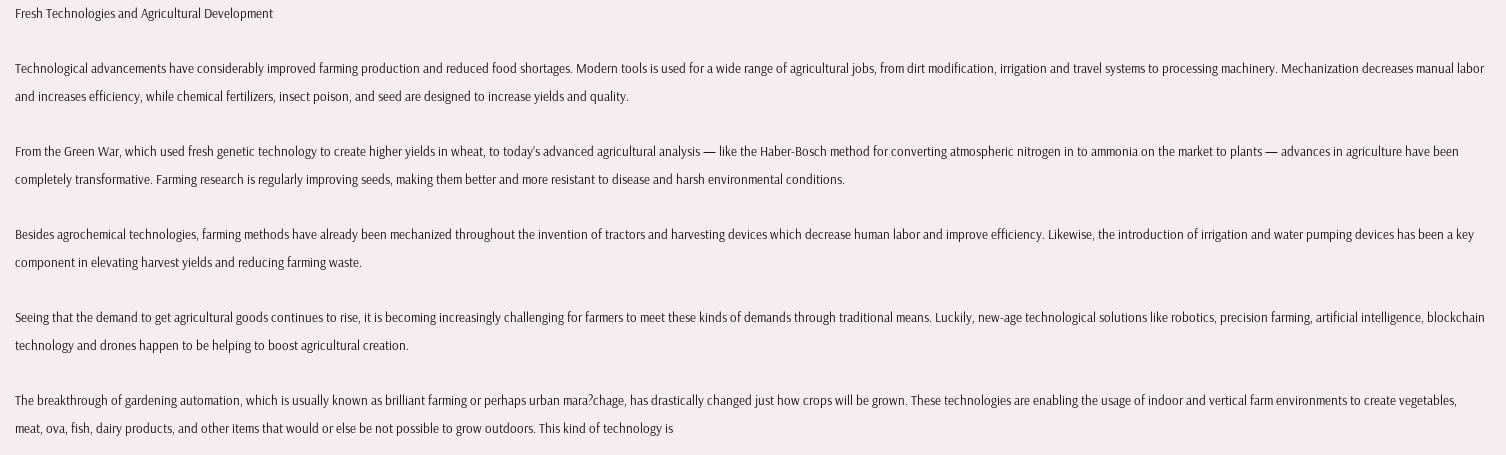Fresh Technologies and Agricultural Development

Technological advancements have considerably improved farming production and reduced food shortages. Modern tools is used for a wide range of agricultural jobs, from dirt modification, irrigation and travel systems to processing machinery. Mechanization decreases manual labor and increases efficiency, while chemical fertilizers, insect poison, and seed are designed to increase yields and quality.

From the Green War, which used fresh genetic technology to create higher yields in wheat, to today’s advanced agricultural analysis — like the Haber-Bosch method for converting atmospheric nitrogen in to ammonia on the market to plants — advances in agriculture have been completely transformative. Farming research is regularly improving seeds, making them better and more resistant to disease and harsh environmental conditions.

Besides agrochemical technologies, farming methods have already been mechanized throughout the invention of tractors and harvesting devices which decrease human labor and improve efficiency. Likewise, the introduction of irrigation and water pumping devices has been a key component in elevating harvest yields and reducing farming waste.

Seeing that the demand to get agricultural goods continues to rise, it is becoming increasingly challenging for farmers to meet these kinds of demands through traditional means. Luckily, new-age technological solutions like robotics, precision farming, artificial intelligence, blockchain technology and drones happen to be helping to boost agricultural creation.

The breakthrough of gardening automation, which is usually known as brilliant farming or perhaps urban mara?chage, has drastically changed just how crops will be grown. These technologies are enabling the usage of indoor and vertical farm environments to create vegetables, meat, ova, fish, dairy products, and other items that would or else be not possible to grow outdoors. This kind of technology is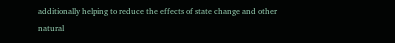additionally helping to reduce the effects of state change and other natural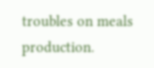troubles on meals production.